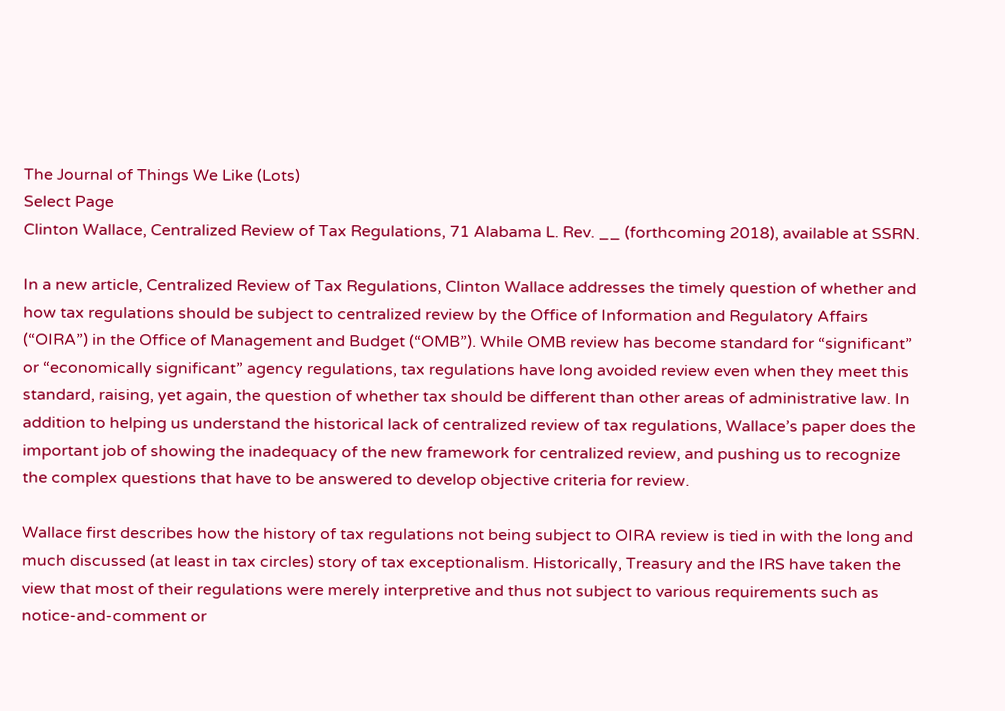The Journal of Things We Like (Lots)
Select Page
Clinton Wallace, Centralized Review of Tax Regulations, 71 Alabama L. Rev. __ (forthcoming 2018), available at SSRN.

In a new article, Centralized Review of Tax Regulations, Clinton Wallace addresses the timely question of whether and how tax regulations should be subject to centralized review by the Office of Information and Regulatory Affairs (“OIRA”) in the Office of Management and Budget (“OMB”). While OMB review has become standard for “significant” or “economically significant” agency regulations, tax regulations have long avoided review even when they meet this standard, raising, yet again, the question of whether tax should be different than other areas of administrative law. In addition to helping us understand the historical lack of centralized review of tax regulations, Wallace’s paper does the important job of showing the inadequacy of the new framework for centralized review, and pushing us to recognize the complex questions that have to be answered to develop objective criteria for review.

Wallace first describes how the history of tax regulations not being subject to OIRA review is tied in with the long and much discussed (at least in tax circles) story of tax exceptionalism. Historically, Treasury and the IRS have taken the view that most of their regulations were merely interpretive and thus not subject to various requirements such as notice-and-comment or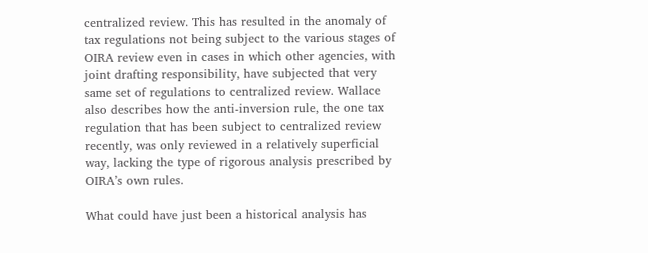centralized review. This has resulted in the anomaly of tax regulations not being subject to the various stages of OIRA review even in cases in which other agencies, with joint drafting responsibility, have subjected that very same set of regulations to centralized review. Wallace also describes how the anti-inversion rule, the one tax regulation that has been subject to centralized review recently, was only reviewed in a relatively superficial way, lacking the type of rigorous analysis prescribed by OIRA’s own rules.

What could have just been a historical analysis has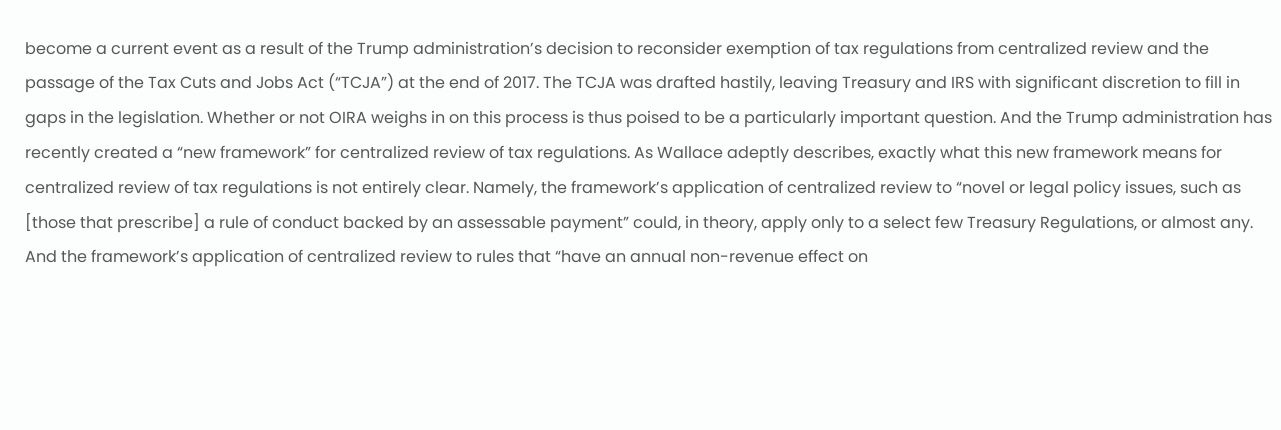become a current event as a result of the Trump administration’s decision to reconsider exemption of tax regulations from centralized review and the passage of the Tax Cuts and Jobs Act (“TCJA”) at the end of 2017. The TCJA was drafted hastily, leaving Treasury and IRS with significant discretion to fill in gaps in the legislation. Whether or not OIRA weighs in on this process is thus poised to be a particularly important question. And the Trump administration has recently created a “new framework” for centralized review of tax regulations. As Wallace adeptly describes, exactly what this new framework means for centralized review of tax regulations is not entirely clear. Namely, the framework’s application of centralized review to “novel or legal policy issues, such as [those that prescribe] a rule of conduct backed by an assessable payment” could, in theory, apply only to a select few Treasury Regulations, or almost any. And the framework’s application of centralized review to rules that “have an annual non-revenue effect on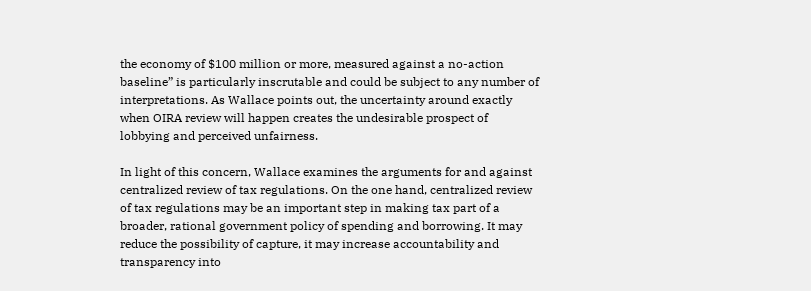the economy of $100 million or more, measured against a no-action baseline” is particularly inscrutable and could be subject to any number of interpretations. As Wallace points out, the uncertainty around exactly when OIRA review will happen creates the undesirable prospect of lobbying and perceived unfairness.

In light of this concern, Wallace examines the arguments for and against centralized review of tax regulations. On the one hand, centralized review of tax regulations may be an important step in making tax part of a broader, rational government policy of spending and borrowing. It may reduce the possibility of capture, it may increase accountability and transparency into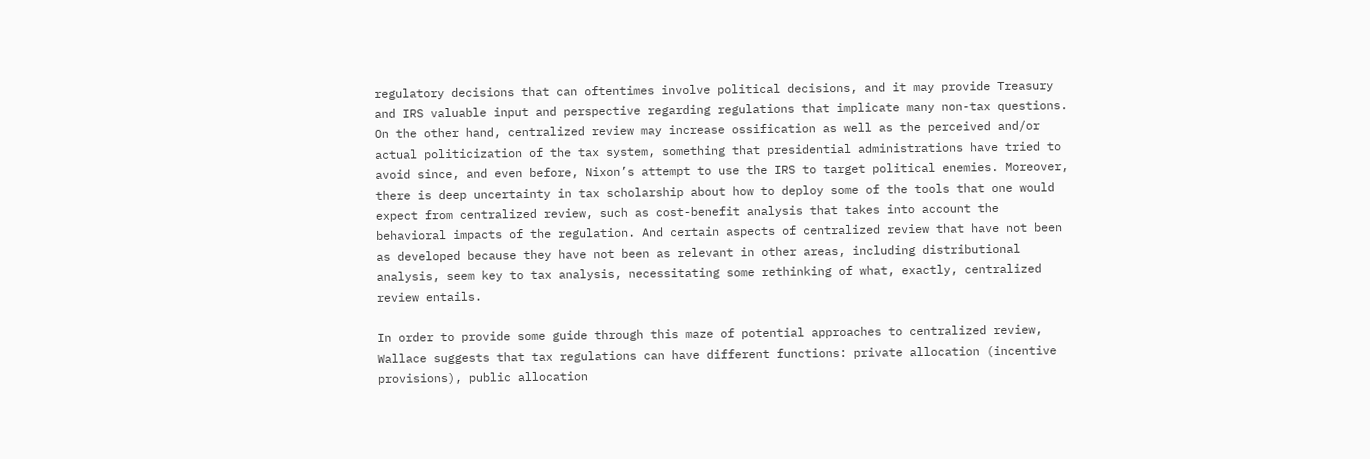regulatory decisions that can oftentimes involve political decisions, and it may provide Treasury and IRS valuable input and perspective regarding regulations that implicate many non-tax questions. On the other hand, centralized review may increase ossification as well as the perceived and/or actual politicization of the tax system, something that presidential administrations have tried to avoid since, and even before, Nixon’s attempt to use the IRS to target political enemies. Moreover, there is deep uncertainty in tax scholarship about how to deploy some of the tools that one would expect from centralized review, such as cost-benefit analysis that takes into account the behavioral impacts of the regulation. And certain aspects of centralized review that have not been as developed because they have not been as relevant in other areas, including distributional analysis, seem key to tax analysis, necessitating some rethinking of what, exactly, centralized review entails.

In order to provide some guide through this maze of potential approaches to centralized review, Wallace suggests that tax regulations can have different functions: private allocation (incentive provisions), public allocation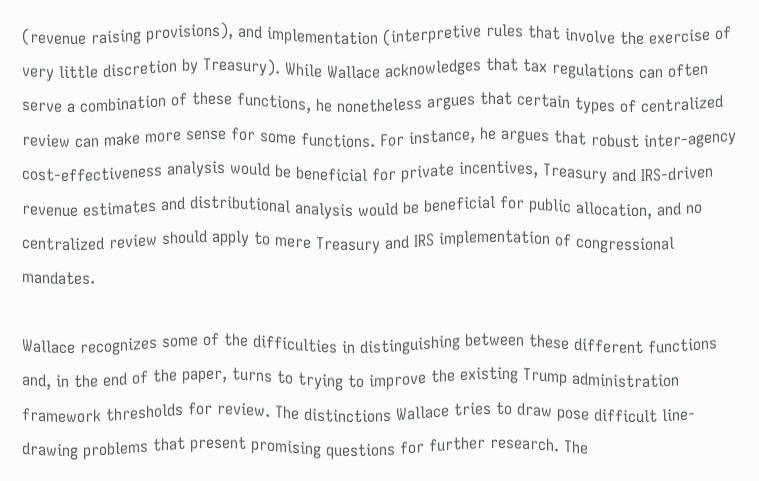(revenue raising provisions), and implementation (interpretive rules that involve the exercise of very little discretion by Treasury). While Wallace acknowledges that tax regulations can often serve a combination of these functions, he nonetheless argues that certain types of centralized review can make more sense for some functions. For instance, he argues that robust inter-agency cost-effectiveness analysis would be beneficial for private incentives, Treasury and IRS-driven revenue estimates and distributional analysis would be beneficial for public allocation, and no centralized review should apply to mere Treasury and IRS implementation of congressional mandates.

Wallace recognizes some of the difficulties in distinguishing between these different functions and, in the end of the paper, turns to trying to improve the existing Trump administration framework thresholds for review. The distinctions Wallace tries to draw pose difficult line-drawing problems that present promising questions for further research. The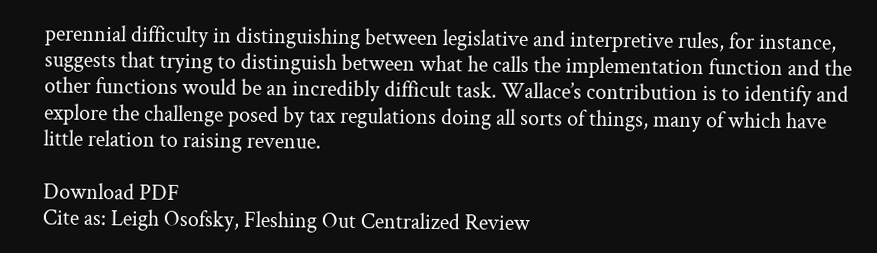perennial difficulty in distinguishing between legislative and interpretive rules, for instance, suggests that trying to distinguish between what he calls the implementation function and the other functions would be an incredibly difficult task. Wallace’s contribution is to identify and explore the challenge posed by tax regulations doing all sorts of things, many of which have little relation to raising revenue.

Download PDF
Cite as: Leigh Osofsky, Fleshing Out Centralized Review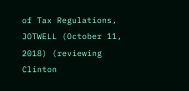of Tax Regulations, JOTWELL (October 11, 2018) (reviewing Clinton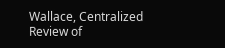Wallace, Centralized Review of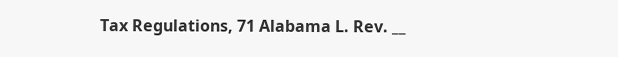Tax Regulations, 71 Alabama L. Rev. __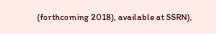(forthcoming 2018), available at SSRN),